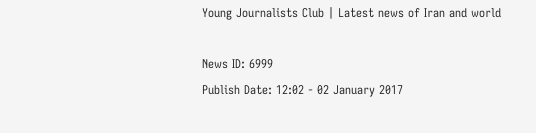Young Journalists Club | Latest news of Iran and world

News ID: 6999
Publish Date: 12:02 - 02 January 2017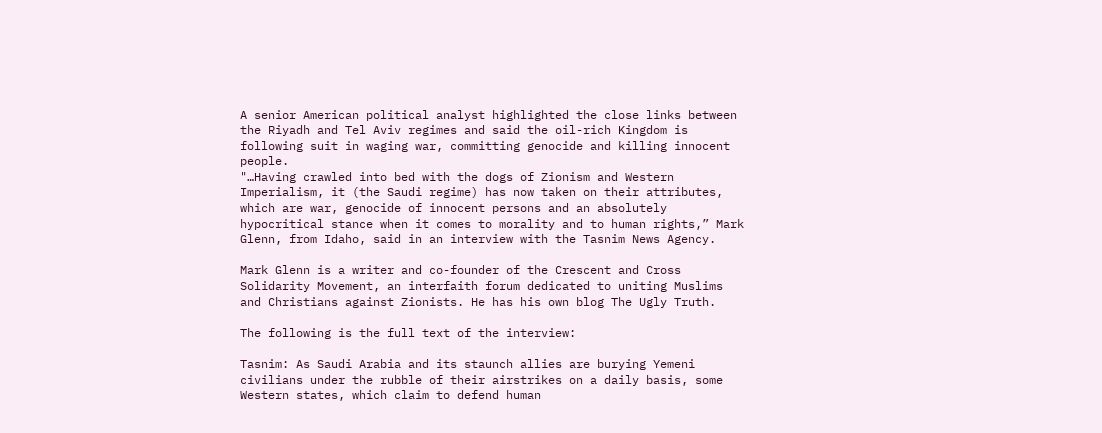A senior American political analyst highlighted the close links between the Riyadh and Tel Aviv regimes and said the oil-rich Kingdom is following suit in waging war, committing genocide and killing innocent people.
"…Having crawled into bed with the dogs of Zionism and Western Imperialism, it (the Saudi regime) has now taken on their attributes, which are war, genocide of innocent persons and an absolutely hypocritical stance when it comes to morality and to human rights,” Mark Glenn, from Idaho, said in an interview with the Tasnim News Agency.

Mark Glenn is a writer and co-founder of the Crescent and Cross Solidarity Movement, an interfaith forum dedicated to uniting Muslims and Christians against Zionists. He has his own blog The Ugly Truth.

The following is the full text of the interview:

Tasnim: As Saudi Arabia and its staunch allies are burying Yemeni civilians under the rubble of their airstrikes on a daily basis, some Western states, which claim to defend human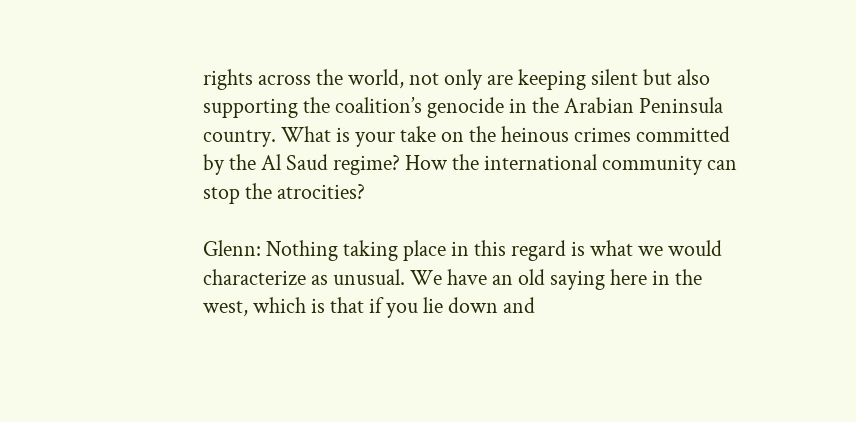rights across the world, not only are keeping silent but also supporting the coalition’s genocide in the Arabian Peninsula country. What is your take on the heinous crimes committed by the Al Saud regime? How the international community can stop the atrocities?

Glenn: Nothing taking place in this regard is what we would characterize as unusual. We have an old saying here in the west, which is that if you lie down and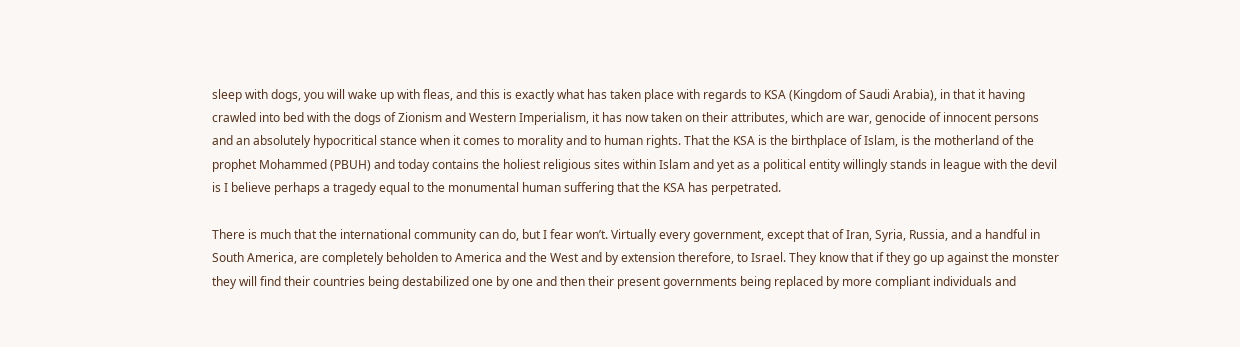sleep with dogs, you will wake up with fleas, and this is exactly what has taken place with regards to KSA (Kingdom of Saudi Arabia), in that it having crawled into bed with the dogs of Zionism and Western Imperialism, it has now taken on their attributes, which are war, genocide of innocent persons and an absolutely hypocritical stance when it comes to morality and to human rights. That the KSA is the birthplace of Islam, is the motherland of the prophet Mohammed (PBUH) and today contains the holiest religious sites within Islam and yet as a political entity willingly stands in league with the devil is I believe perhaps a tragedy equal to the monumental human suffering that the KSA has perpetrated.

There is much that the international community can do, but I fear won’t. Virtually every government, except that of Iran, Syria, Russia, and a handful in South America, are completely beholden to America and the West and by extension therefore, to Israel. They know that if they go up against the monster they will find their countries being destabilized one by one and then their present governments being replaced by more compliant individuals and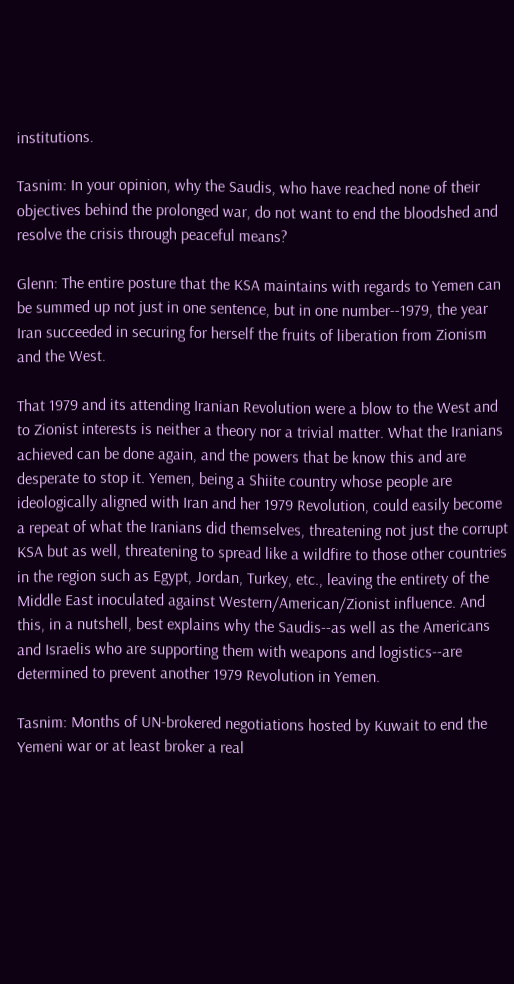institutions.

Tasnim: In your opinion, why the Saudis, who have reached none of their objectives behind the prolonged war, do not want to end the bloodshed and resolve the crisis through peaceful means?

Glenn: The entire posture that the KSA maintains with regards to Yemen can be summed up not just in one sentence, but in one number--1979, the year Iran succeeded in securing for herself the fruits of liberation from Zionism and the West.

That 1979 and its attending Iranian Revolution were a blow to the West and to Zionist interests is neither a theory nor a trivial matter. What the Iranians achieved can be done again, and the powers that be know this and are desperate to stop it. Yemen, being a Shiite country whose people are ideologically aligned with Iran and her 1979 Revolution, could easily become a repeat of what the Iranians did themselves, threatening not just the corrupt KSA but as well, threatening to spread like a wildfire to those other countries in the region such as Egypt, Jordan, Turkey, etc., leaving the entirety of the Middle East inoculated against Western/American/Zionist influence. And this, in a nutshell, best explains why the Saudis--as well as the Americans and Israelis who are supporting them with weapons and logistics--are determined to prevent another 1979 Revolution in Yemen.

Tasnim: Months of UN-brokered negotiations hosted by Kuwait to end the Yemeni war or at least broker a real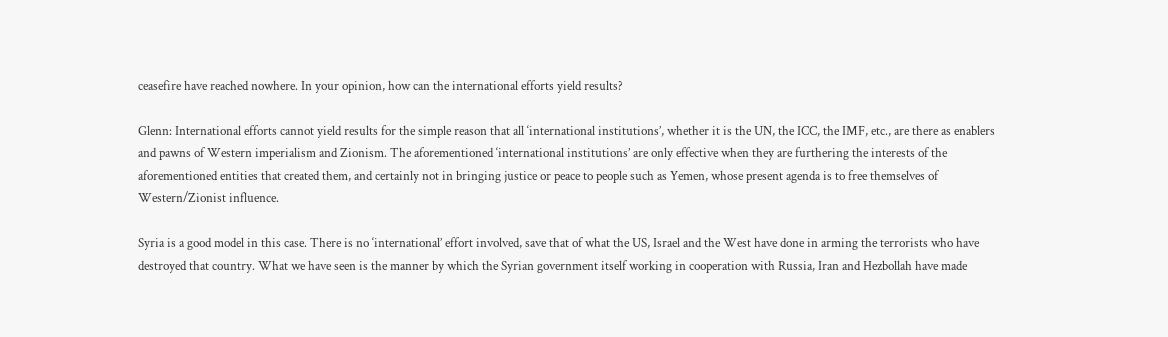ceasefire have reached nowhere. In your opinion, how can the international efforts yield results?

Glenn: International efforts cannot yield results for the simple reason that all ‘international institutions’, whether it is the UN, the ICC, the IMF, etc., are there as enablers and pawns of Western imperialism and Zionism. The aforementioned ‘international institutions’ are only effective when they are furthering the interests of the aforementioned entities that created them, and certainly not in bringing justice or peace to people such as Yemen, whose present agenda is to free themselves of Western/Zionist influence.

Syria is a good model in this case. There is no ‘international’ effort involved, save that of what the US, Israel and the West have done in arming the terrorists who have destroyed that country. What we have seen is the manner by which the Syrian government itself working in cooperation with Russia, Iran and Hezbollah have made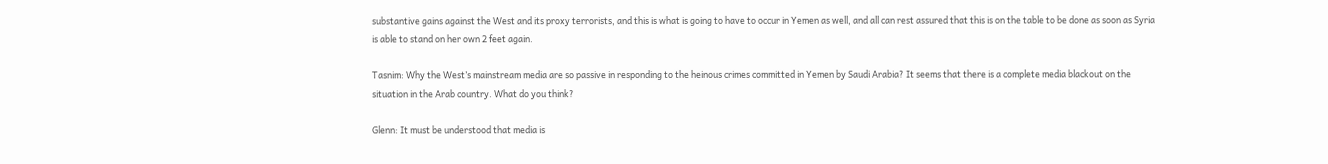substantive gains against the West and its proxy terrorists, and this is what is going to have to occur in Yemen as well, and all can rest assured that this is on the table to be done as soon as Syria is able to stand on her own 2 feet again.

Tasnim: Why the West’s mainstream media are so passive in responding to the heinous crimes committed in Yemen by Saudi Arabia? It seems that there is a complete media blackout on the situation in the Arab country. What do you think?

Glenn: It must be understood that media is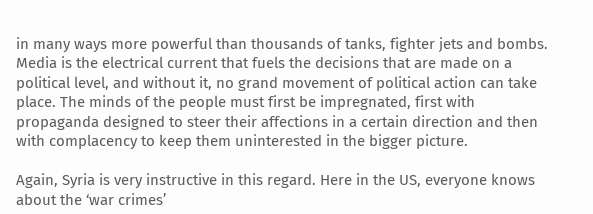in many ways more powerful than thousands of tanks, fighter jets and bombs. Media is the electrical current that fuels the decisions that are made on a political level, and without it, no grand movement of political action can take place. The minds of the people must first be impregnated, first with propaganda designed to steer their affections in a certain direction and then with complacency to keep them uninterested in the bigger picture.

Again, Syria is very instructive in this regard. Here in the US, everyone knows about the ‘war crimes’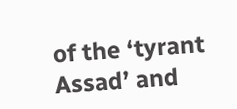of the ‘tyrant Assad’ and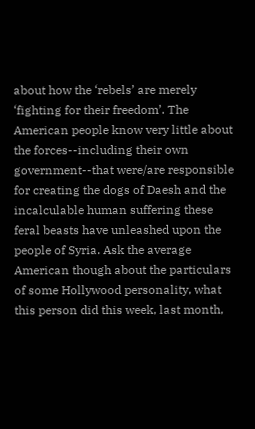about how the ‘rebels’ are merely ‘fighting for their freedom’. The American people know very little about the forces--including their own government--that were/are responsible for creating the dogs of Daesh and the incalculable human suffering these feral beasts have unleashed upon the people of Syria. Ask the average American though about the particulars of some Hollywood personality, what this person did this week, last month,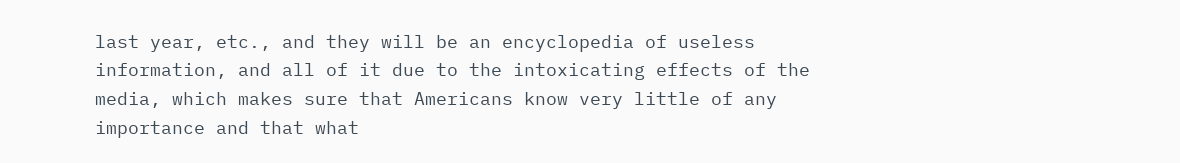last year, etc., and they will be an encyclopedia of useless information, and all of it due to the intoxicating effects of the media, which makes sure that Americans know very little of any importance and that what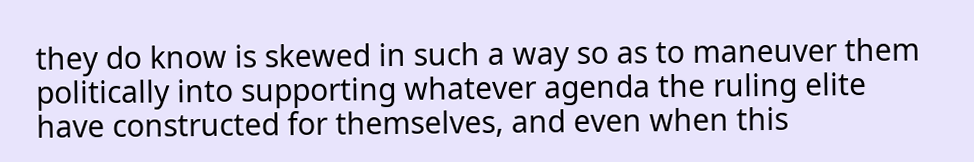they do know is skewed in such a way so as to maneuver them politically into supporting whatever agenda the ruling elite have constructed for themselves, and even when this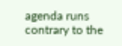agenda runs contrary to the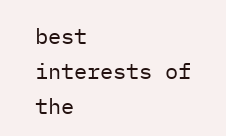best interests of the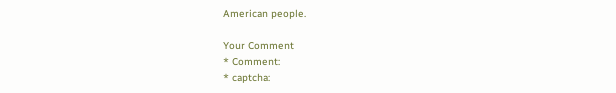American people.

Your Comment
* Comment:
* captcha: